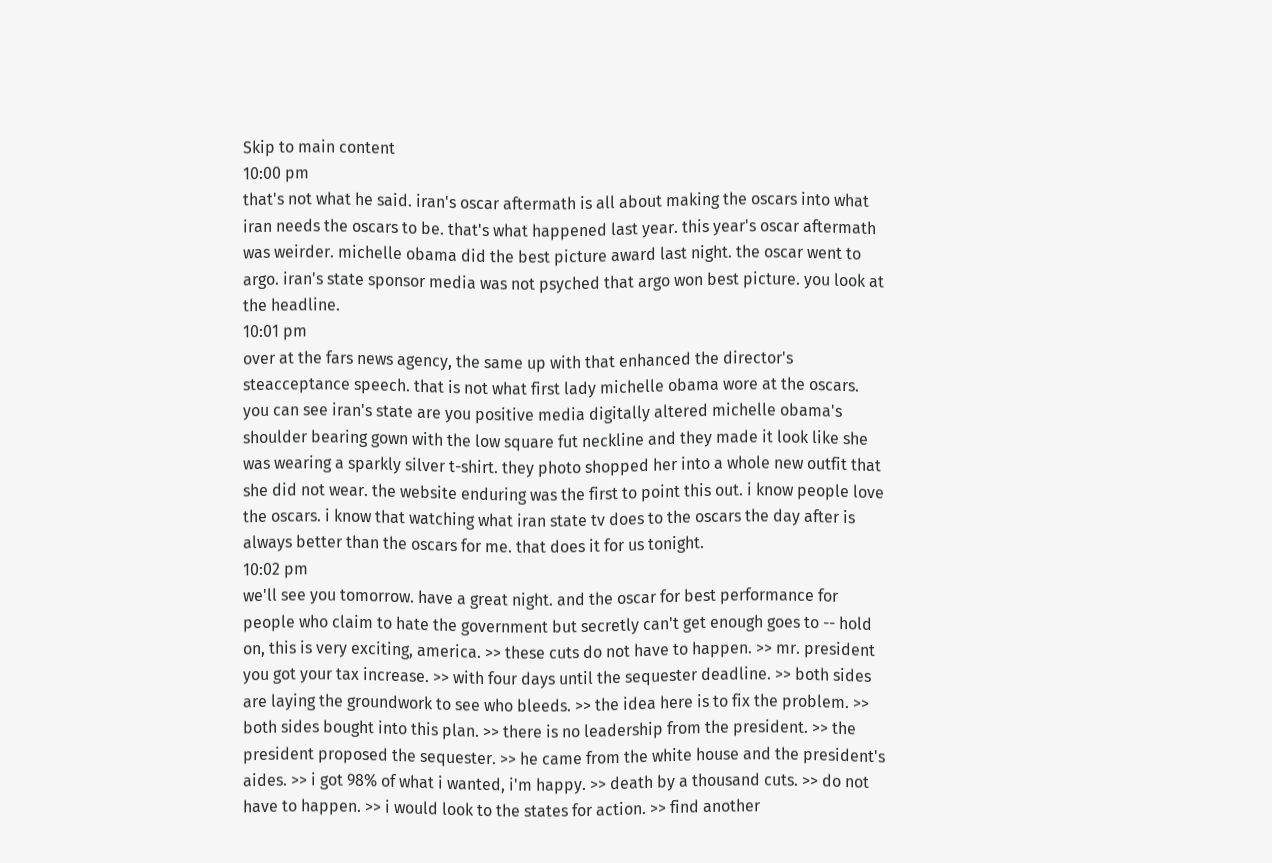Skip to main content
10:00 pm
that's not what he said. iran's oscar aftermath is all about making the oscars into what iran needs the oscars to be. that's what happened last year. this year's oscar aftermath was weirder. michelle obama did the best picture award last night. the oscar went to argo. iran's state sponsor media was not psyched that argo won best picture. you look at the headline.
10:01 pm
over at the fars news agency, the same up with that enhanced the director's steacceptance speech. that is not what first lady michelle obama wore at the oscars. you can see iran's state are you positive media digitally altered michelle obama's shoulder bearing gown with the low square fut neckline and they made it look like she was wearing a sparkly silver t-shirt. they photo shopped her into a whole new outfit that she did not wear. the website enduring was the first to point this out. i know people love the oscars. i know that watching what iran state tv does to the oscars the day after is always better than the oscars for me. that does it for us tonight.
10:02 pm
we'll see you tomorrow. have a great night. and the oscar for best performance for people who claim to hate the government but secretly can't get enough goes to -- hold on, this is very exciting, america. >> these cuts do not have to happen. >> mr. president you got your tax increase. >> with four days until the sequester deadline. >> both sides are laying the groundwork to see who bleeds. >> the idea here is to fix the problem. >> both sides bought into this plan. >> there is no leadership from the president. >> the president proposed the sequester. >> he came from the white house and the president's aides. >> i got 98% of what i wanted, i'm happy. >> death by a thousand cuts. >> do not have to happen. >> i would look to the states for action. >> find another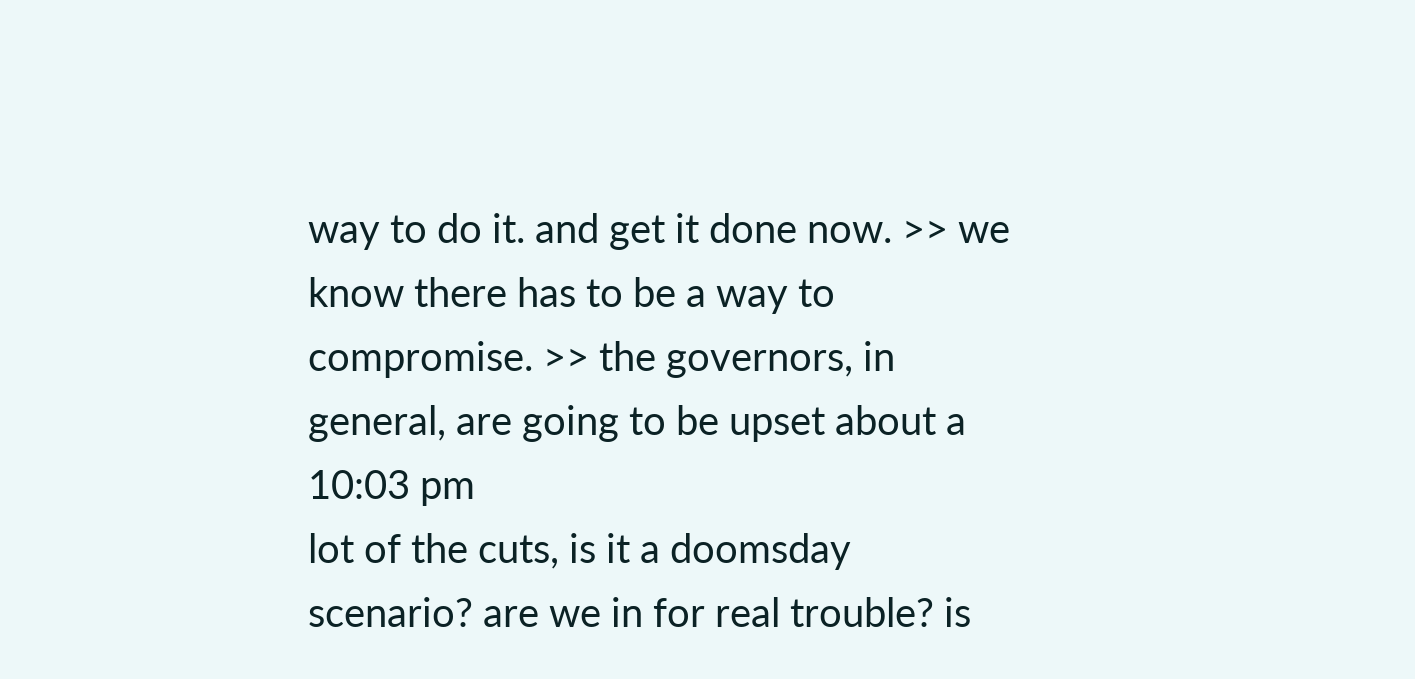way to do it. and get it done now. >> we know there has to be a way to compromise. >> the governors, in general, are going to be upset about a
10:03 pm
lot of the cuts, is it a doomsday scenario? are we in for real trouble? is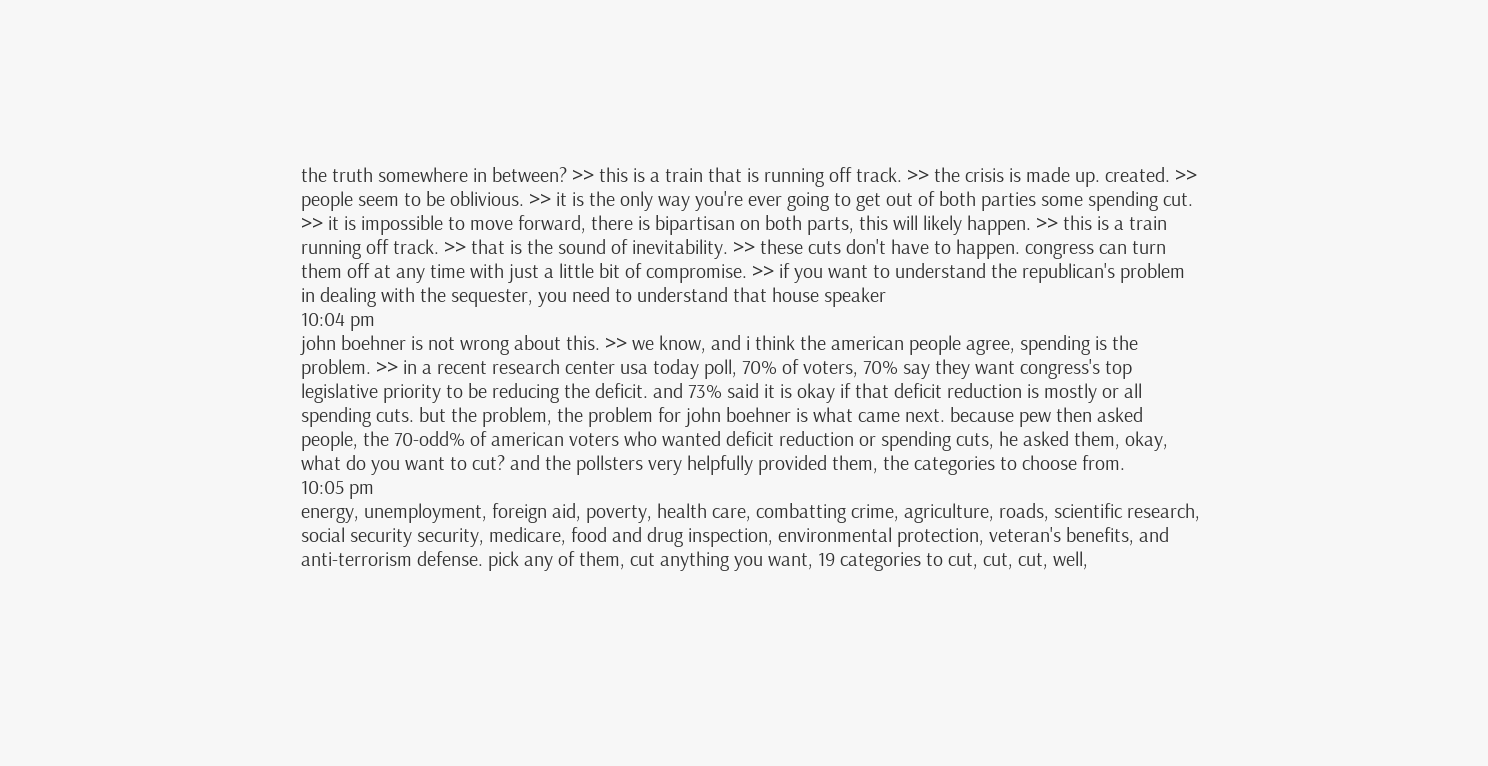the truth somewhere in between? >> this is a train that is running off track. >> the crisis is made up. created. >> people seem to be oblivious. >> it is the only way you're ever going to get out of both parties some spending cut. >> it is impossible to move forward, there is bipartisan on both parts, this will likely happen. >> this is a train running off track. >> that is the sound of inevitability. >> these cuts don't have to happen. congress can turn them off at any time with just a little bit of compromise. >> if you want to understand the republican's problem in dealing with the sequester, you need to understand that house speaker
10:04 pm
john boehner is not wrong about this. >> we know, and i think the american people agree, spending is the problem. >> in a recent research center usa today poll, 70% of voters, 70% say they want congress's top legislative priority to be reducing the deficit. and 73% said it is okay if that deficit reduction is mostly or all spending cuts. but the problem, the problem for john boehner is what came next. because pew then asked people, the 70-odd% of american voters who wanted deficit reduction or spending cuts, he asked them, okay, what do you want to cut? and the pollsters very helpfully provided them, the categories to choose from.
10:05 pm
energy, unemployment, foreign aid, poverty, health care, combatting crime, agriculture, roads, scientific research, social security security, medicare, food and drug inspection, environmental protection, veteran's benefits, and anti-terrorism defense. pick any of them, cut anything you want, 19 categories to cut, cut, cut, well,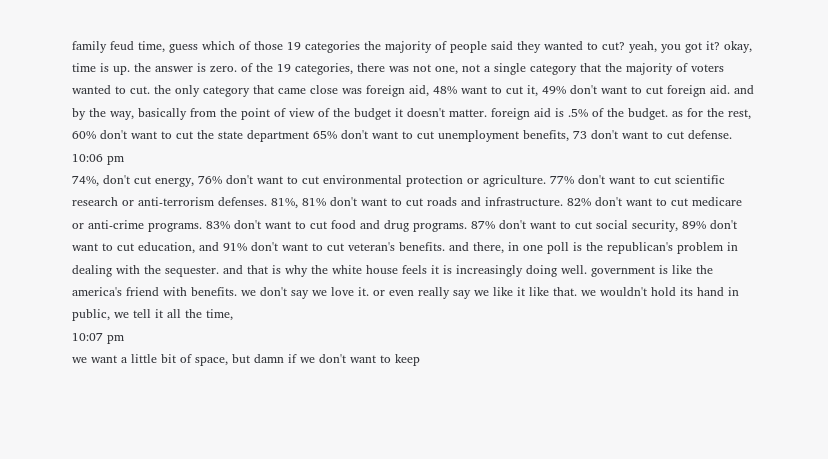family feud time, guess which of those 19 categories the majority of people said they wanted to cut? yeah, you got it? okay, time is up. the answer is zero. of the 19 categories, there was not one, not a single category that the majority of voters wanted to cut. the only category that came close was foreign aid, 48% want to cut it, 49% don't want to cut foreign aid. and by the way, basically from the point of view of the budget it doesn't matter. foreign aid is .5% of the budget. as for the rest, 60% don't want to cut the state department 65% don't want to cut unemployment benefits, 73 don't want to cut defense.
10:06 pm
74%, don't cut energy, 76% don't want to cut environmental protection or agriculture. 77% don't want to cut scientific research or anti-terrorism defenses. 81%, 81% don't want to cut roads and infrastructure. 82% don't want to cut medicare or anti-crime programs. 83% don't want to cut food and drug programs. 87% don't want to cut social security, 89% don't want to cut education, and 91% don't want to cut veteran's benefits. and there, in one poll is the republican's problem in dealing with the sequester. and that is why the white house feels it is increasingly doing well. government is like the america's friend with benefits. we don't say we love it. or even really say we like it like that. we wouldn't hold its hand in public, we tell it all the time,
10:07 pm
we want a little bit of space, but damn if we don't want to keep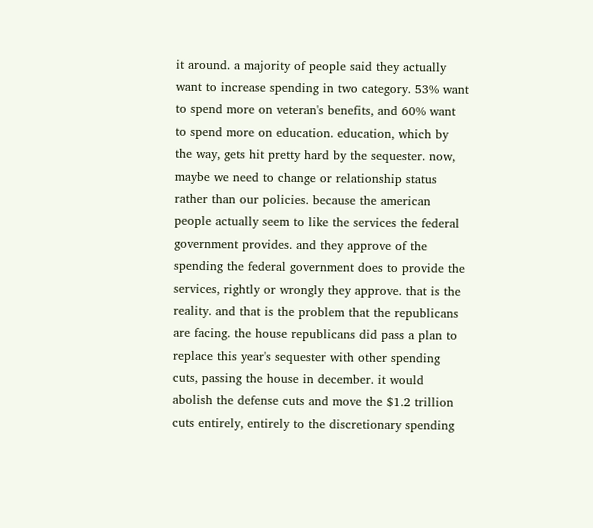it around. a majority of people said they actually want to increase spending in two category. 53% want to spend more on veteran's benefits, and 60% want to spend more on education. education, which by the way, gets hit pretty hard by the sequester. now, maybe we need to change or relationship status rather than our policies. because the american people actually seem to like the services the federal government provides. and they approve of the spending the federal government does to provide the services, rightly or wrongly they approve. that is the reality. and that is the problem that the republicans are facing. the house republicans did pass a plan to replace this year's sequester with other spending cuts, passing the house in december. it would abolish the defense cuts and move the $1.2 trillion cuts entirely, entirely to the discretionary spending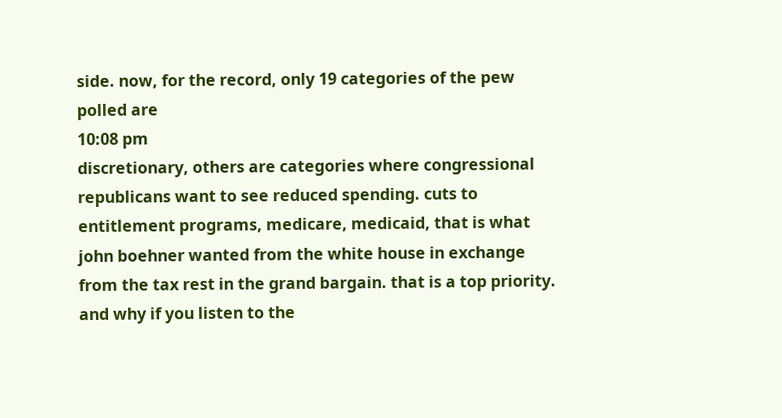side. now, for the record, only 19 categories of the pew polled are
10:08 pm
discretionary, others are categories where congressional republicans want to see reduced spending. cuts to entitlement programs, medicare, medicaid, that is what john boehner wanted from the white house in exchange from the tax rest in the grand bargain. that is a top priority. and why if you listen to the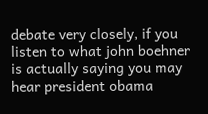debate very closely, if you listen to what john boehner is actually saying you may hear president obama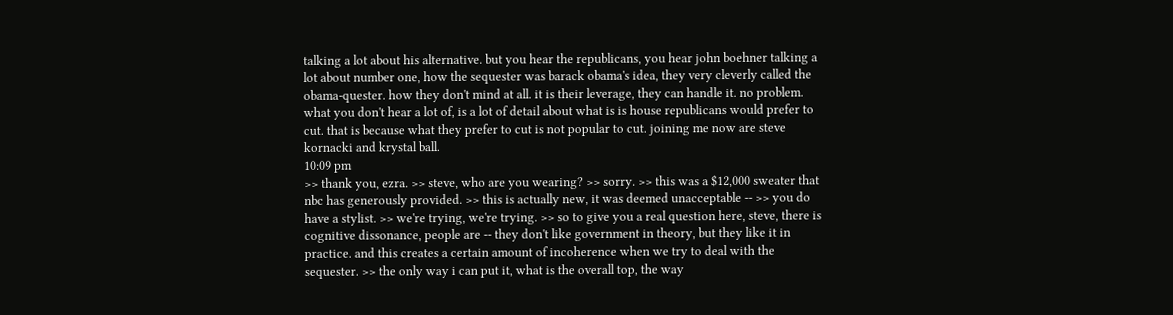talking a lot about his alternative. but you hear the republicans, you hear john boehner talking a lot about number one, how the sequester was barack obama's idea, they very cleverly called the obama-quester. how they don't mind at all. it is their leverage, they can handle it. no problem. what you don't hear a lot of, is a lot of detail about what is is house republicans would prefer to cut. that is because what they prefer to cut is not popular to cut. joining me now are steve kornacki and krystal ball.
10:09 pm
>> thank you, ezra. >> steve, who are you wearing? >> sorry. >> this was a $12,000 sweater that nbc has generously provided. >> this is actually new, it was deemed unacceptable -- >> you do have a stylist. >> we're trying, we're trying. >> so to give you a real question here, steve, there is cognitive dissonance, people are -- they don't like government in theory, but they like it in practice. and this creates a certain amount of incoherence when we try to deal with the sequester. >> the only way i can put it, what is the overall top, the way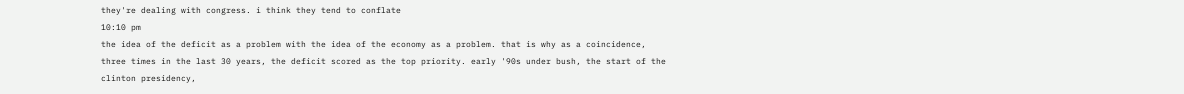they're dealing with congress. i think they tend to conflate
10:10 pm
the idea of the deficit as a problem with the idea of the economy as a problem. that is why as a coincidence, three times in the last 30 years, the deficit scored as the top priority. early '90s under bush, the start of the clinton presidency,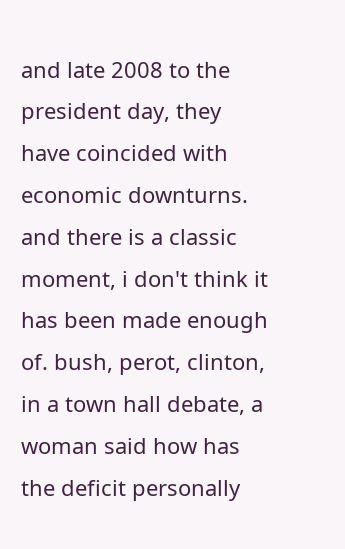and late 2008 to the president day, they have coincided with economic downturns. and there is a classic moment, i don't think it has been made enough of. bush, perot, clinton, in a town hall debate, a woman said how has the deficit personally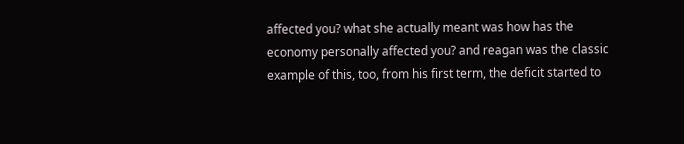affected you? what she actually meant was how has the economy personally affected you? and reagan was the classic example of this, too, from his first term, the deficit started to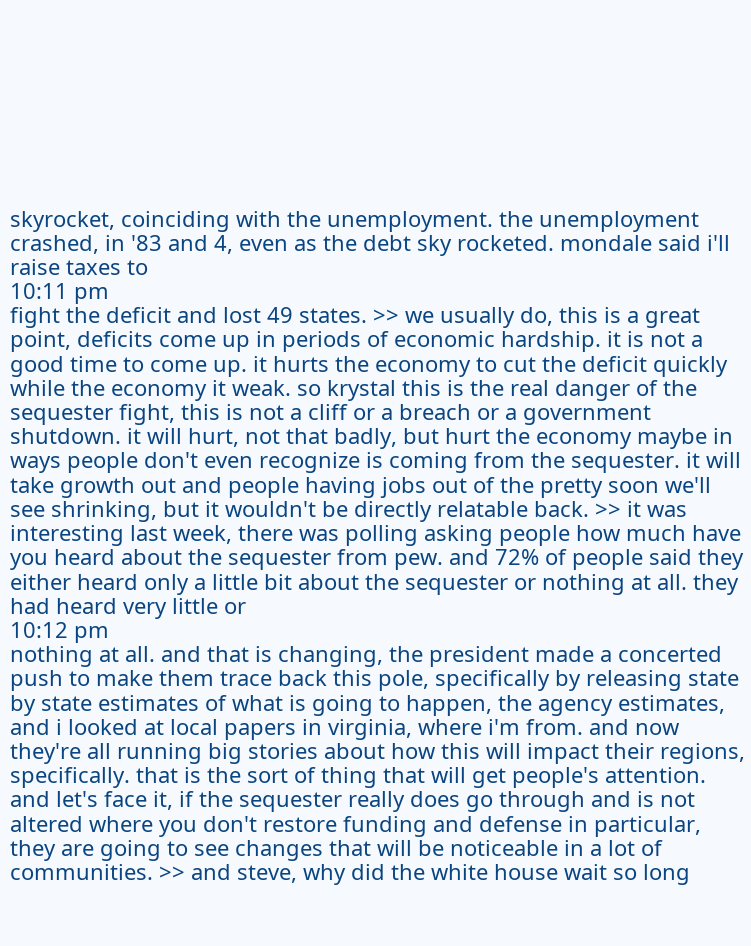skyrocket, coinciding with the unemployment. the unemployment crashed, in '83 and 4, even as the debt sky rocketed. mondale said i'll raise taxes to
10:11 pm
fight the deficit and lost 49 states. >> we usually do, this is a great point, deficits come up in periods of economic hardship. it is not a good time to come up. it hurts the economy to cut the deficit quickly while the economy it weak. so krystal this is the real danger of the sequester fight, this is not a cliff or a breach or a government shutdown. it will hurt, not that badly, but hurt the economy maybe in ways people don't even recognize is coming from the sequester. it will take growth out and people having jobs out of the pretty soon we'll see shrinking, but it wouldn't be directly relatable back. >> it was interesting last week, there was polling asking people how much have you heard about the sequester from pew. and 72% of people said they either heard only a little bit about the sequester or nothing at all. they had heard very little or
10:12 pm
nothing at all. and that is changing, the president made a concerted push to make them trace back this pole, specifically by releasing state by state estimates of what is going to happen, the agency estimates, and i looked at local papers in virginia, where i'm from. and now they're all running big stories about how this will impact their regions, specifically. that is the sort of thing that will get people's attention. and let's face it, if the sequester really does go through and is not altered where you don't restore funding and defense in particular, they are going to see changes that will be noticeable in a lot of communities. >> and steve, why did the white house wait so long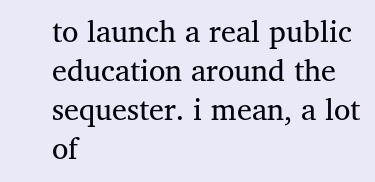to launch a real public education around the sequester. i mean, a lot of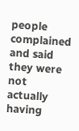people complained and said they were not actually having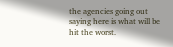the agencies going out saying here is what will be hit the worst.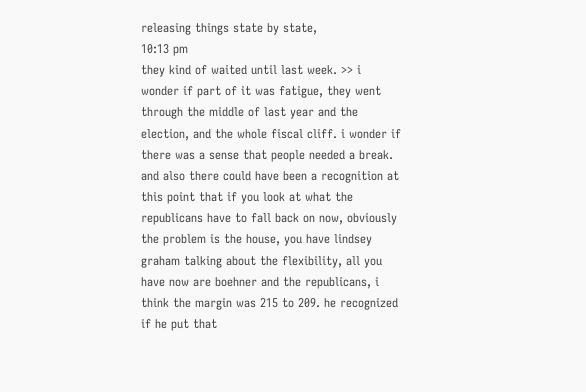releasing things state by state,
10:13 pm
they kind of waited until last week. >> i wonder if part of it was fatigue, they went through the middle of last year and the election, and the whole fiscal cliff. i wonder if there was a sense that people needed a break. and also there could have been a recognition at this point that if you look at what the republicans have to fall back on now, obviously the problem is the house, you have lindsey graham talking about the flexibility, all you have now are boehner and the republicans, i think the margin was 215 to 209. he recognized if he put that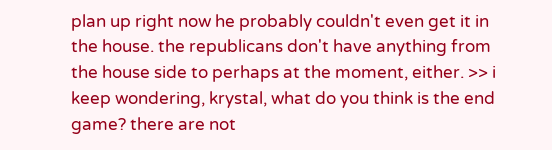plan up right now he probably couldn't even get it in the house. the republicans don't have anything from the house side to perhaps at the moment, either. >> i keep wondering, krystal, what do you think is the end game? there are not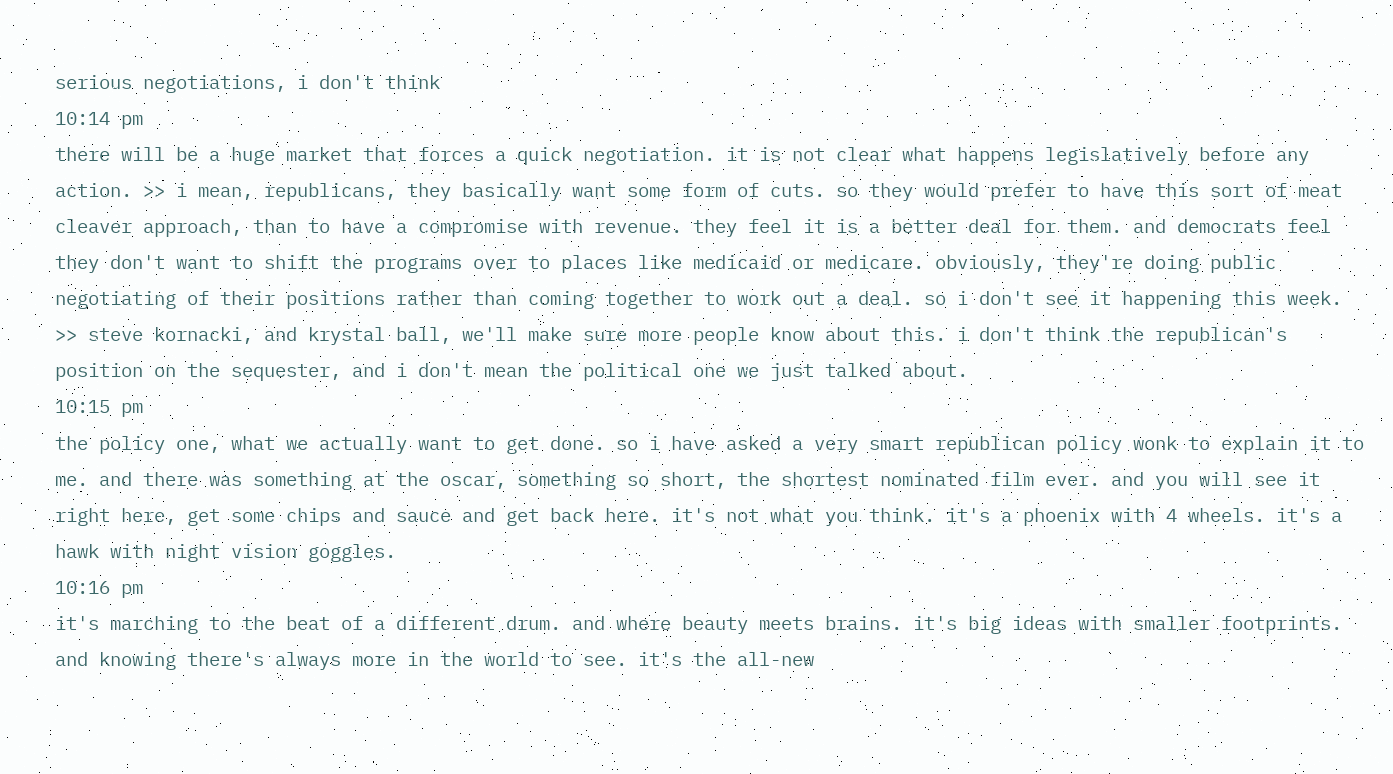serious negotiations, i don't think
10:14 pm
there will be a huge market that forces a quick negotiation. it is not clear what happens legislatively before any action. >> i mean, republicans, they basically want some form of cuts. so they would prefer to have this sort of meat cleaver approach, than to have a compromise with revenue. they feel it is a better deal for them. and democrats feel they don't want to shift the programs over to places like medicaid or medicare. obviously, they're doing public negotiating of their positions rather than coming together to work out a deal. so i don't see it happening this week. >> steve kornacki, and krystal ball, we'll make sure more people know about this. i don't think the republican's position on the sequester, and i don't mean the political one we just talked about.
10:15 pm
the policy one, what we actually want to get done. so i have asked a very smart republican policy wonk to explain it to me. and there was something at the oscar, something so short, the shortest nominated film ever. and you will see it right here, get some chips and sauce and get back here. it's not what you think. it's a phoenix with 4 wheels. it's a hawk with night vision goggles.
10:16 pm
it's marching to the beat of a different drum. and where beauty meets brains. it's big ideas with smaller footprints. and knowing there's always more in the world to see. it's the all-new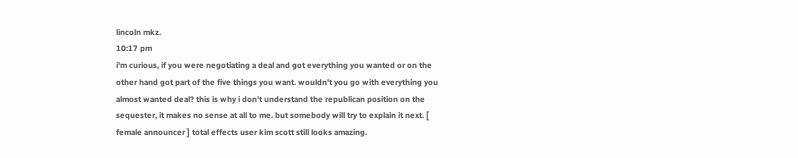lincoln mkz.
10:17 pm
i'm curious, if you were negotiating a deal and got everything you wanted or on the other hand got part of the five things you want. wouldn't you go with everything you almost wanted deal? this is why i don't understand the republican position on the sequester, it makes no sense at all to me. but somebody will try to explain it next. [ female announcer ] total effects user kim scott still looks amazing.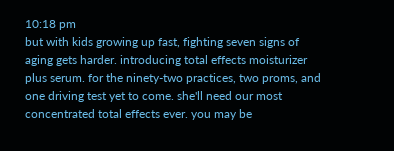10:18 pm
but with kids growing up fast, fighting seven signs of aging gets harder. introducing total effects moisturizer plus serum. for the ninety-two practices, two proms, and one driving test yet to come. she'll need our most concentrated total effects ever. you may be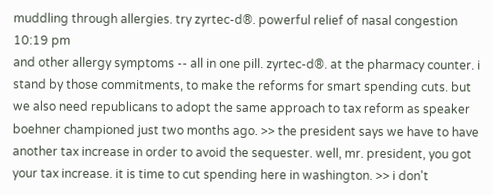muddling through allergies. try zyrtec-d®. powerful relief of nasal congestion
10:19 pm
and other allergy symptoms -- all in one pill. zyrtec-d®. at the pharmacy counter. i stand by those commitments, to make the reforms for smart spending cuts. but we also need republicans to adopt the same approach to tax reform as speaker boehner championed just two months ago. >> the president says we have to have another tax increase in order to avoid the sequester. well, mr. president, you got your tax increase. it is time to cut spending here in washington. >> i don't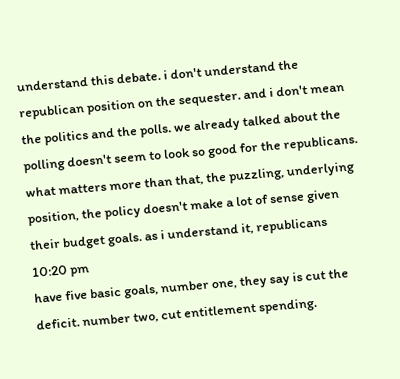understand this debate. i don't understand the republican position on the sequester. and i don't mean the politics and the polls. we already talked about the polling doesn't seem to look so good for the republicans. what matters more than that, the puzzling, underlying position, the policy doesn't make a lot of sense given their budget goals. as i understand it, republicans
10:20 pm
have five basic goals, number one, they say is cut the deficit. number two, cut entitlement spending.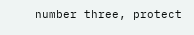number three, protect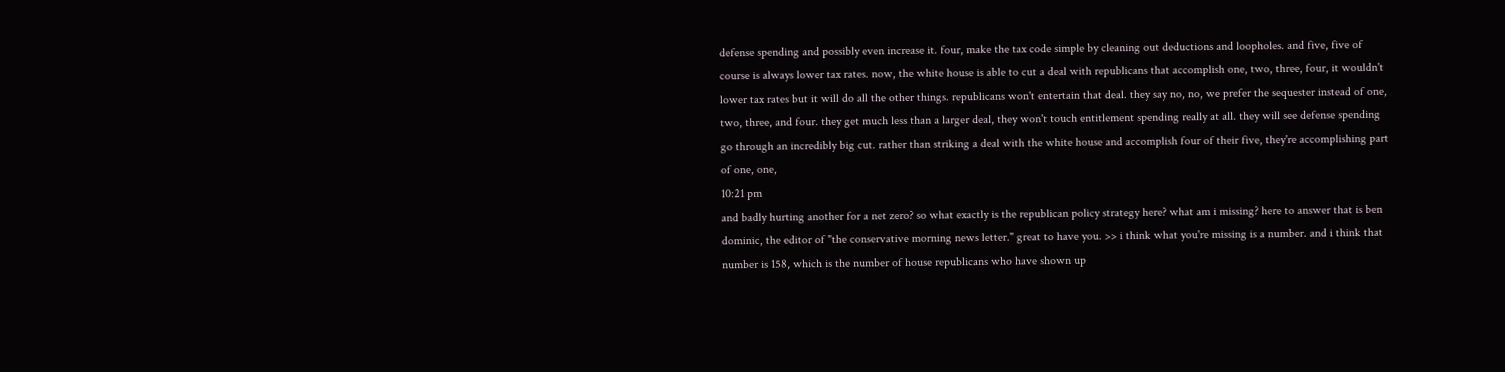defense spending and possibly even increase it. four, make the tax code simple by cleaning out deductions and loopholes. and five, five of course is always lower tax rates. now, the white house is able to cut a deal with republicans that accomplish one, two, three, four, it wouldn't lower tax rates but it will do all the other things. republicans won't entertain that deal. they say no, no, we prefer the sequester instead of one, two, three, and four. they get much less than a larger deal, they won't touch entitlement spending really at all. they will see defense spending go through an incredibly big cut. rather than striking a deal with the white house and accomplish four of their five, they're accomplishing part of one, one,
10:21 pm
and badly hurting another for a net zero? so what exactly is the republican policy strategy here? what am i missing? here to answer that is ben dominic, the editor of "the conservative morning news letter." great to have you. >> i think what you're missing is a number. and i think that number is 158, which is the number of house republicans who have shown up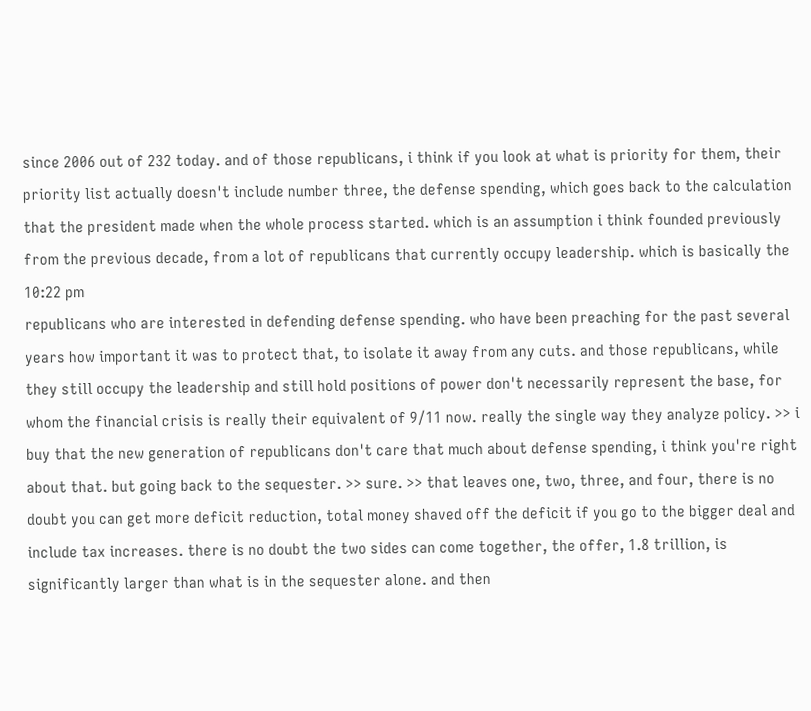since 2006 out of 232 today. and of those republicans, i think if you look at what is priority for them, their priority list actually doesn't include number three, the defense spending, which goes back to the calculation that the president made when the whole process started. which is an assumption i think founded previously from the previous decade, from a lot of republicans that currently occupy leadership. which is basically the
10:22 pm
republicans who are interested in defending defense spending. who have been preaching for the past several years how important it was to protect that, to isolate it away from any cuts. and those republicans, while they still occupy the leadership and still hold positions of power don't necessarily represent the base, for whom the financial crisis is really their equivalent of 9/11 now. really the single way they analyze policy. >> i buy that the new generation of republicans don't care that much about defense spending, i think you're right about that. but going back to the sequester. >> sure. >> that leaves one, two, three, and four, there is no doubt you can get more deficit reduction, total money shaved off the deficit if you go to the bigger deal and include tax increases. there is no doubt the two sides can come together, the offer, 1.8 trillion, is significantly larger than what is in the sequester alone. and then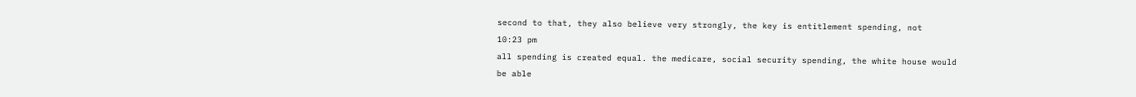second to that, they also believe very strongly, the key is entitlement spending, not
10:23 pm
all spending is created equal. the medicare, social security spending, the white house would be able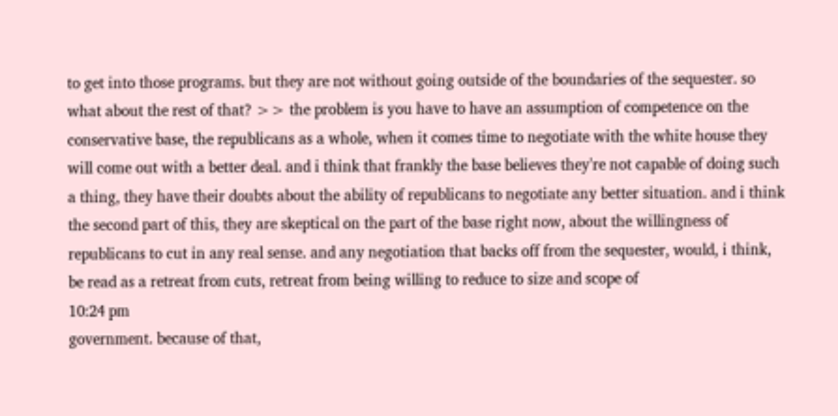to get into those programs. but they are not without going outside of the boundaries of the sequester. so what about the rest of that? >> the problem is you have to have an assumption of competence on the conservative base, the republicans as a whole, when it comes time to negotiate with the white house they will come out with a better deal. and i think that frankly the base believes they're not capable of doing such a thing, they have their doubts about the ability of republicans to negotiate any better situation. and i think the second part of this, they are skeptical on the part of the base right now, about the willingness of republicans to cut in any real sense. and any negotiation that backs off from the sequester, would, i think, be read as a retreat from cuts, retreat from being willing to reduce to size and scope of
10:24 pm
government. because of that,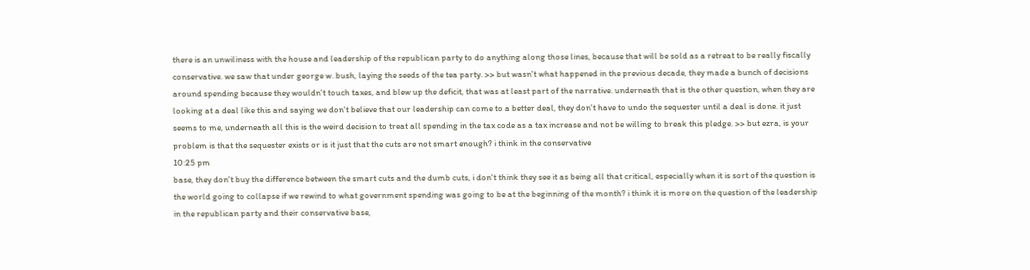there is an unwiliness with the house and leadership of the republican party to do anything along those lines, because that will be sold as a retreat to be really fiscally conservative. we saw that under george w. bush, laying the seeds of the tea party. >> but wasn't what happened in the previous decade, they made a bunch of decisions around spending because they wouldn't touch taxes, and blew up the deficit, that was at least part of the narrative. underneath that is the other question, when they are looking at a deal like this and saying we don't believe that our leadership can come to a better deal, they don't have to undo the sequester until a deal is done. it just seems to me, underneath all this is the weird decision to treat all spending in the tax code as a tax increase and not be willing to break this pledge. >> but ezra, is your problem is that the sequester exists or is it just that the cuts are not smart enough? i think in the conservative
10:25 pm
base, they don't buy the difference between the smart cuts and the dumb cuts, i don't think they see it as being all that critical, especially when it is sort of the question is the world going to collapse if we rewind to what government spending was going to be at the beginning of the month? i think it is more on the question of the leadership in the republican party and their conservative base,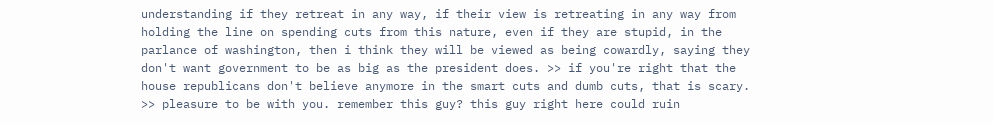understanding if they retreat in any way, if their view is retreating in any way from holding the line on spending cuts from this nature, even if they are stupid, in the parlance of washington, then i think they will be viewed as being cowardly, saying they don't want government to be as big as the president does. >> if you're right that the house republicans don't believe anymore in the smart cuts and dumb cuts, that is scary. >> pleasure to be with you. remember this guy? this guy right here could ruin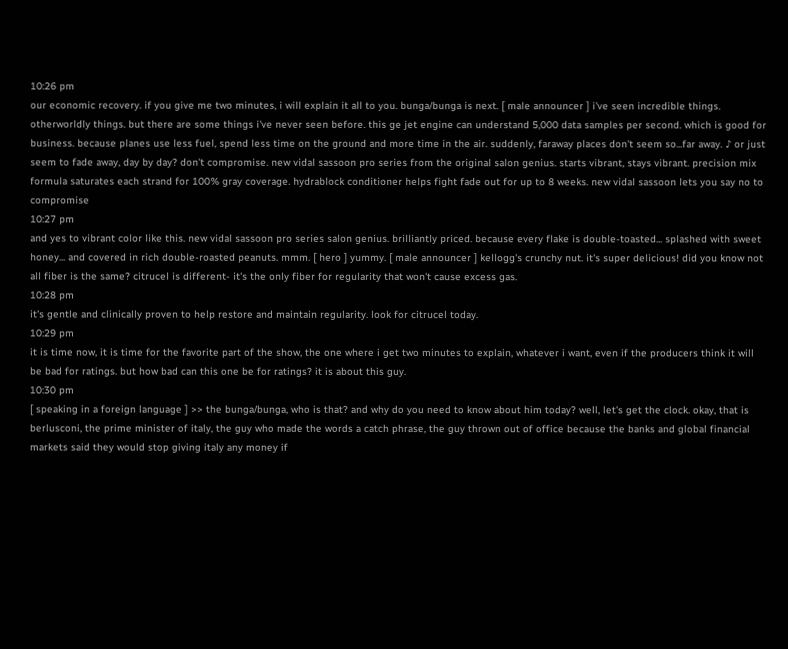10:26 pm
our economic recovery. if you give me two minutes, i will explain it all to you. bunga/bunga is next. [ male announcer ] i've seen incredible things. otherworldly things. but there are some things i've never seen before. this ge jet engine can understand 5,000 data samples per second. which is good for business. because planes use less fuel, spend less time on the ground and more time in the air. suddenly, faraway places don't seem so...far away. ♪ or just seem to fade away, day by day? don't compromise. new vidal sassoon pro series from the original salon genius. starts vibrant, stays vibrant. precision mix formula saturates each strand for 100% gray coverage. hydrablock conditioner helps fight fade out for up to 8 weeks. new vidal sassoon lets you say no to compromise
10:27 pm
and yes to vibrant color like this. new vidal sassoon pro series salon genius. brilliantly priced. because every flake is double-toasted... splashed with sweet honey... and covered in rich double-roasted peanuts. mmm. [ hero ] yummy. [ male announcer ] kellogg's crunchy nut. it's super delicious! did you know not all fiber is the same? citrucel is different- it's the only fiber for regularity that won't cause excess gas.
10:28 pm
it's gentle and clinically proven to help restore and maintain regularity. look for citrucel today.
10:29 pm
it is time now, it is time for the favorite part of the show, the one where i get two minutes to explain, whatever i want, even if the producers think it will be bad for ratings. but how bad can this one be for ratings? it is about this guy.
10:30 pm
[ speaking in a foreign language ] >> the bunga/bunga, who is that? and why do you need to know about him today? well, let's get the clock. okay, that is berlusconi, the prime minister of italy, the guy who made the words a catch phrase, the guy thrown out of office because the banks and global financial markets said they would stop giving italy any money if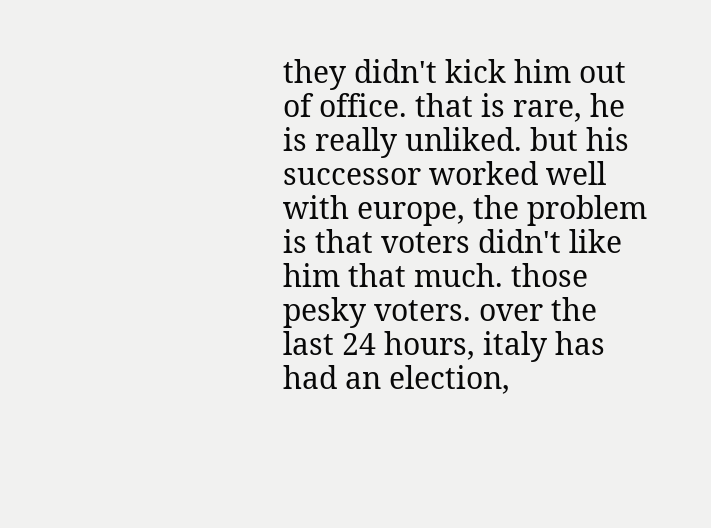they didn't kick him out of office. that is rare, he is really unliked. but his successor worked well with europe, the problem is that voters didn't like him that much. those pesky voters. over the last 24 hours, italy has had an election,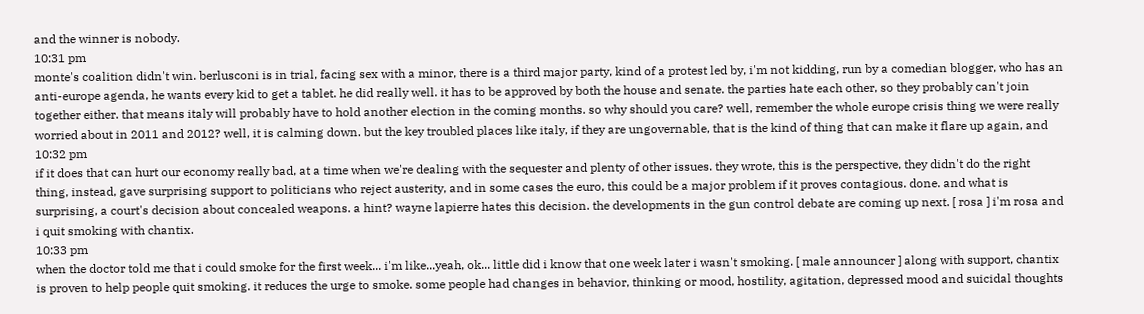and the winner is nobody.
10:31 pm
monte's coalition didn't win. berlusconi is in trial, facing sex with a minor, there is a third major party, kind of a protest led by, i'm not kidding, run by a comedian blogger, who has an anti-europe agenda, he wants every kid to get a tablet. he did really well. it has to be approved by both the house and senate. the parties hate each other, so they probably can't join together either. that means italy will probably have to hold another election in the coming months. so why should you care? well, remember the whole europe crisis thing we were really worried about in 2011 and 2012? well, it is calming down. but the key troubled places like italy, if they are ungovernable, that is the kind of thing that can make it flare up again, and
10:32 pm
if it does that can hurt our economy really bad, at a time when we're dealing with the sequester and plenty of other issues. they wrote, this is the perspective, they didn't do the right thing, instead, gave surprising support to politicians who reject austerity, and in some cases the euro, this could be a major problem if it proves contagious. done. and what is surprising, a court's decision about concealed weapons. a hint? wayne lapierre hates this decision. the developments in the gun control debate are coming up next. [ rosa ] i'm rosa and i quit smoking with chantix.
10:33 pm
when the doctor told me that i could smoke for the first week... i'm like...yeah, ok... little did i know that one week later i wasn't smoking. [ male announcer ] along with support, chantix is proven to help people quit smoking. it reduces the urge to smoke. some people had changes in behavior, thinking or mood, hostility, agitation, depressed mood and suicidal thoughts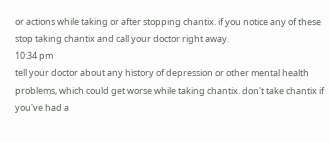or actions while taking or after stopping chantix. if you notice any of these stop taking chantix and call your doctor right away.
10:34 pm
tell your doctor about any history of depression or other mental health problems, which could get worse while taking chantix. don't take chantix if you've had a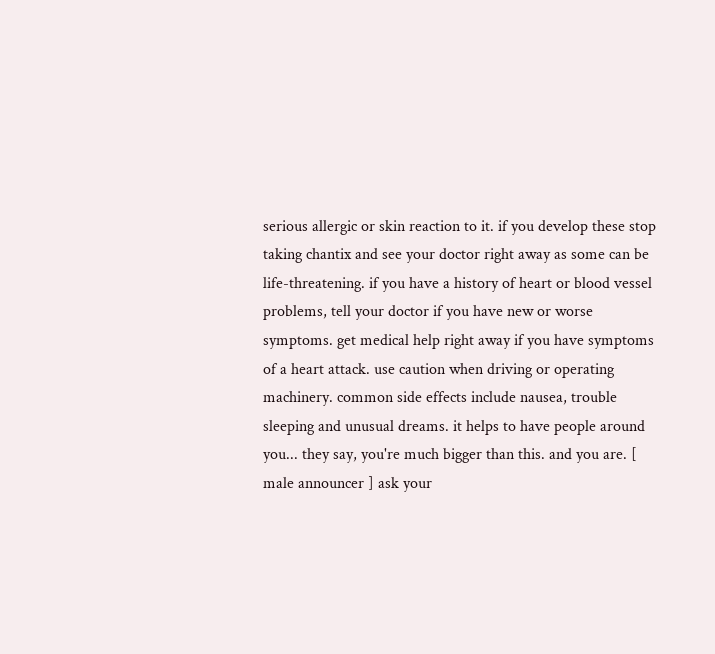serious allergic or skin reaction to it. if you develop these stop taking chantix and see your doctor right away as some can be life-threatening. if you have a history of heart or blood vessel problems, tell your doctor if you have new or worse symptoms. get medical help right away if you have symptoms of a heart attack. use caution when driving or operating machinery. common side effects include nausea, trouble sleeping and unusual dreams. it helps to have people around you... they say, you're much bigger than this. and you are. [ male announcer ] ask your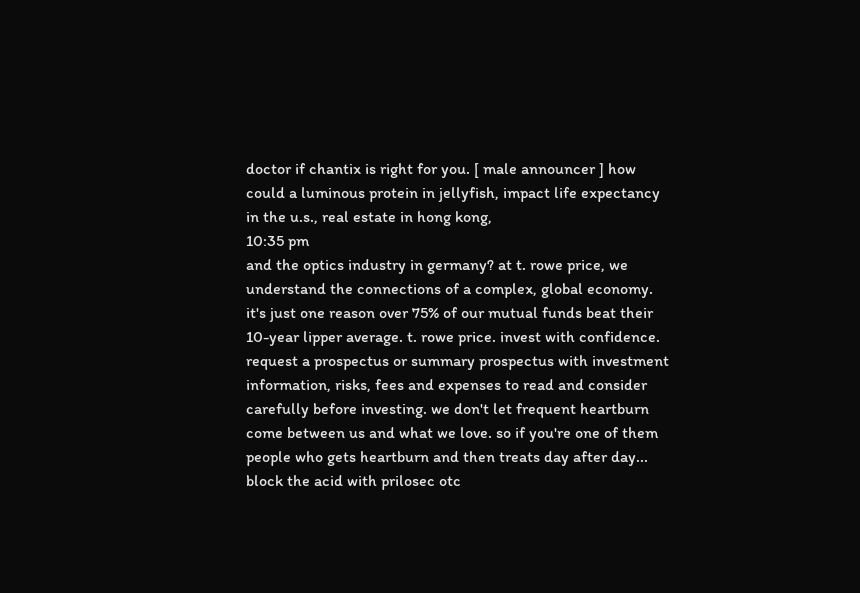doctor if chantix is right for you. [ male announcer ] how could a luminous protein in jellyfish, impact life expectancy in the u.s., real estate in hong kong,
10:35 pm
and the optics industry in germany? at t. rowe price, we understand the connections of a complex, global economy. it's just one reason over 75% of our mutual funds beat their 10-year lipper average. t. rowe price. invest with confidence. request a prospectus or summary prospectus with investment information, risks, fees and expenses to read and consider carefully before investing. we don't let frequent heartburn come between us and what we love. so if you're one of them people who gets heartburn and then treats day after day... block the acid with prilosec otc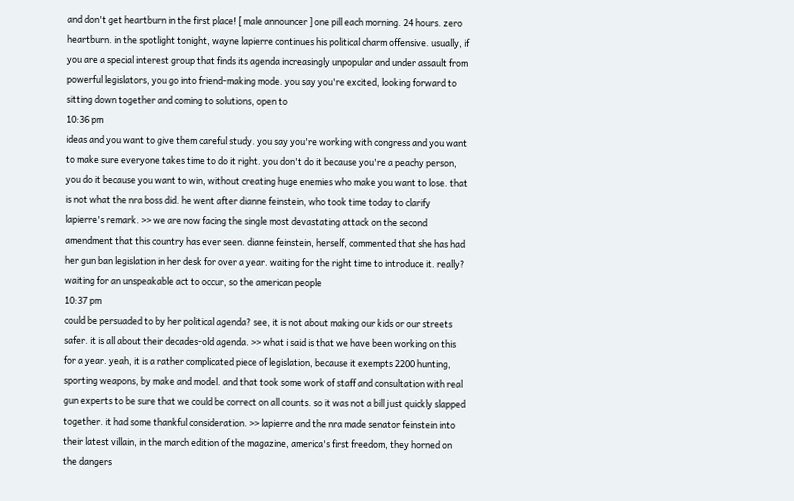and don't get heartburn in the first place! [ male announcer ] one pill each morning. 24 hours. zero heartburn. in the spotlight tonight, wayne lapierre continues his political charm offensive. usually, if you are a special interest group that finds its agenda increasingly unpopular and under assault from powerful legislators, you go into friend-making mode. you say you're excited, looking forward to sitting down together and coming to solutions, open to
10:36 pm
ideas and you want to give them careful study. you say you're working with congress and you want to make sure everyone takes time to do it right. you don't do it because you're a peachy person, you do it because you want to win, without creating huge enemies who make you want to lose. that is not what the nra boss did. he went after dianne feinstein, who took time today to clarify lapierre's remark. >> we are now facing the single most devastating attack on the second amendment that this country has ever seen. dianne feinstein, herself, commented that she has had her gun ban legislation in her desk for over a year. waiting for the right time to introduce it. really? waiting for an unspeakable act to occur, so the american people
10:37 pm
could be persuaded to by her political agenda? see, it is not about making our kids or our streets safer. it is all about their decades-old agenda. >> what i said is that we have been working on this for a year. yeah, it is a rather complicated piece of legislation, because it exempts 2200 hunting, sporting weapons, by make and model. and that took some work of staff and consultation with real gun experts to be sure that we could be correct on all counts. so it was not a bill just quickly slapped together. it had some thankful consideration. >> lapierre and the nra made senator feinstein into their latest villain, in the march edition of the magazine, america's first freedom, they horned on the dangers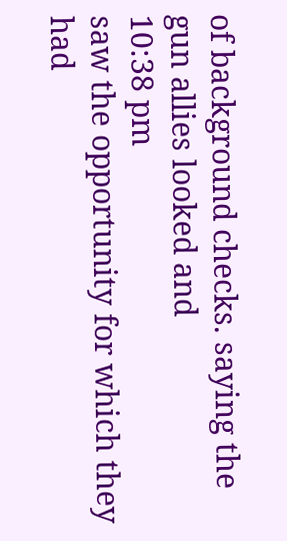of background checks. saying the gun allies looked and
10:38 pm
saw the opportunity for which they had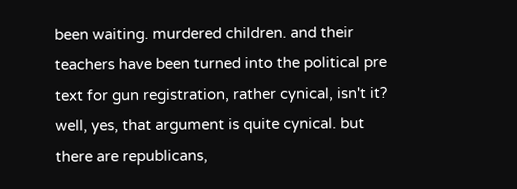been waiting. murdered children. and their teachers have been turned into the political pre text for gun registration, rather cynical, isn't it? well, yes, that argument is quite cynical. but there are republicans,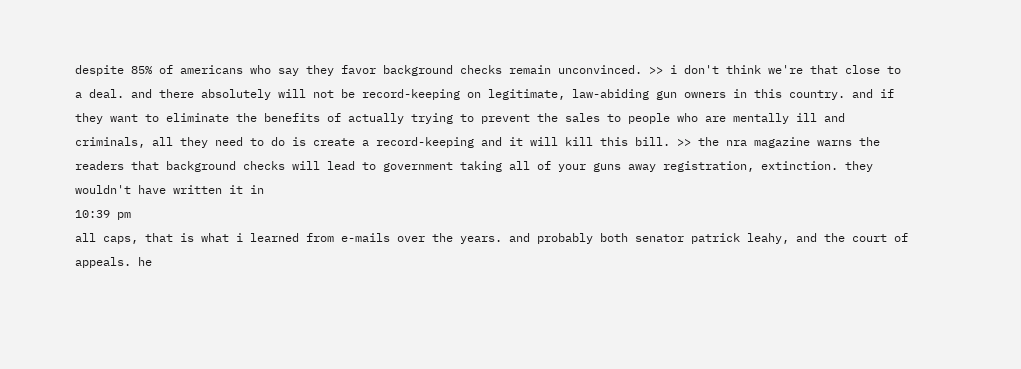despite 85% of americans who say they favor background checks remain unconvinced. >> i don't think we're that close to a deal. and there absolutely will not be record-keeping on legitimate, law-abiding gun owners in this country. and if they want to eliminate the benefits of actually trying to prevent the sales to people who are mentally ill and criminals, all they need to do is create a record-keeping and it will kill this bill. >> the nra magazine warns the readers that background checks will lead to government taking all of your guns away registration, extinction. they wouldn't have written it in
10:39 pm
all caps, that is what i learned from e-mails over the years. and probably both senator patrick leahy, and the court of appeals. he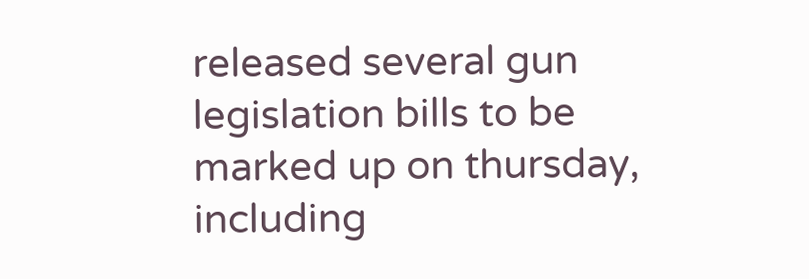released several gun legislation bills to be marked up on thursday, including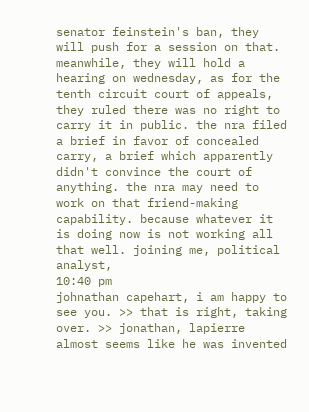senator feinstein's ban, they will push for a session on that. meanwhile, they will hold a hearing on wednesday, as for the tenth circuit court of appeals, they ruled there was no right to carry it in public. the nra filed a brief in favor of concealed carry, a brief which apparently didn't convince the court of anything. the nra may need to work on that friend-making capability. because whatever it is doing now is not working all that well. joining me, political analyst,
10:40 pm
johnathan capehart, i am happy to see you. >> that is right, taking over. >> jonathan, lapierre almost seems like he was invented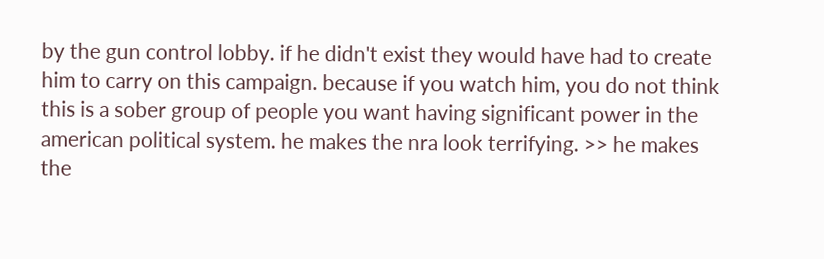by the gun control lobby. if he didn't exist they would have had to create him to carry on this campaign. because if you watch him, you do not think this is a sober group of people you want having significant power in the american political system. he makes the nra look terrifying. >> he makes the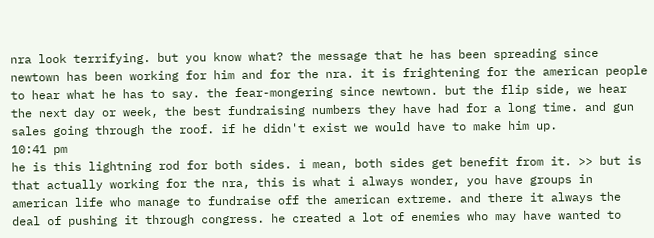nra look terrifying. but you know what? the message that he has been spreading since newtown has been working for him and for the nra. it is frightening for the american people to hear what he has to say. the fear-mongering since newtown. but the flip side, we hear the next day or week, the best fundraising numbers they have had for a long time. and gun sales going through the roof. if he didn't exist we would have to make him up.
10:41 pm
he is this lightning rod for both sides. i mean, both sides get benefit from it. >> but is that actually working for the nra, this is what i always wonder, you have groups in american life who manage to fundraise off the american extreme. and there it always the deal of pushing it through congress. he created a lot of enemies who may have wanted to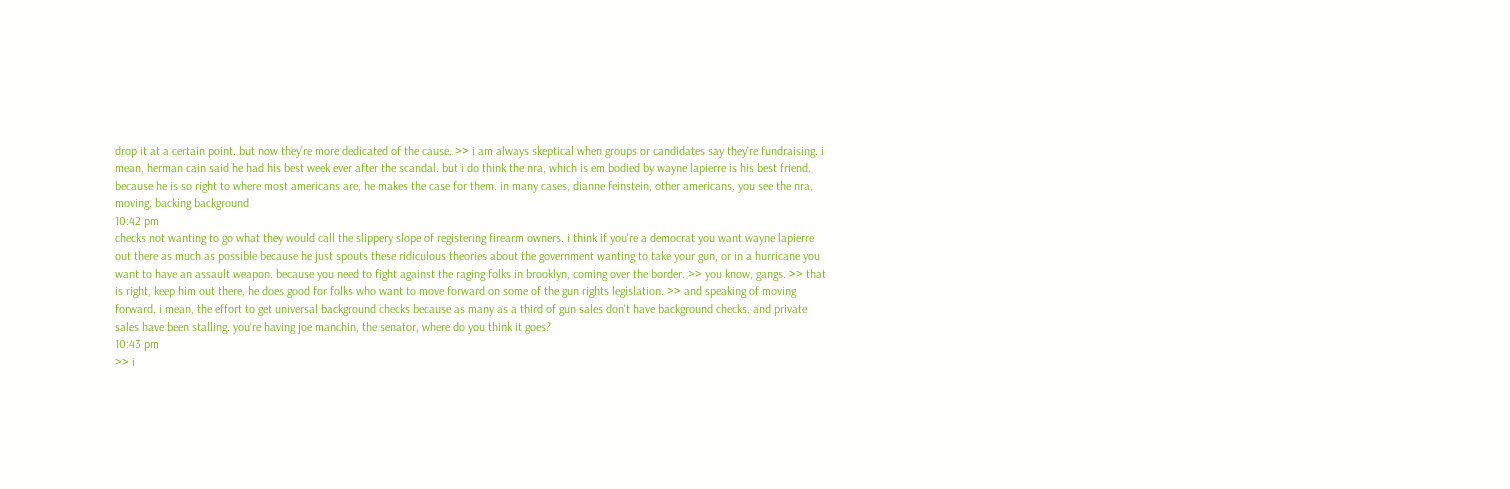drop it at a certain point. but now they're more dedicated of the cause. >> i am always skeptical when groups or candidates say they're fundraising. i mean, herman cain said he had his best week ever after the scandal. but i do think the nra, which is em bodied by wayne lapierre is his best friend. because he is so right to where most americans are, he makes the case for them. in many cases, dianne feinstein, other americans, you see the nra, moving, backing background
10:42 pm
checks not wanting to go what they would call the slippery slope of registering firearm owners. i think if you're a democrat you want wayne lapierre out there as much as possible because he just spouts these ridiculous theories about the government wanting to take your gun, or in a hurricane you want to have an assault weapon. because you need to fight against the raging folks in brooklyn, coming over the border. >> you know, gangs. >> that is right, keep him out there, he does good for folks who want to move forward on some of the gun rights legislation. >> and speaking of moving forward. i mean, the effort to get universal background checks because as many as a third of gun sales don't have background checks. and private sales have been stalling. you're having joe manchin, the senator, where do you think it goes?
10:43 pm
>> i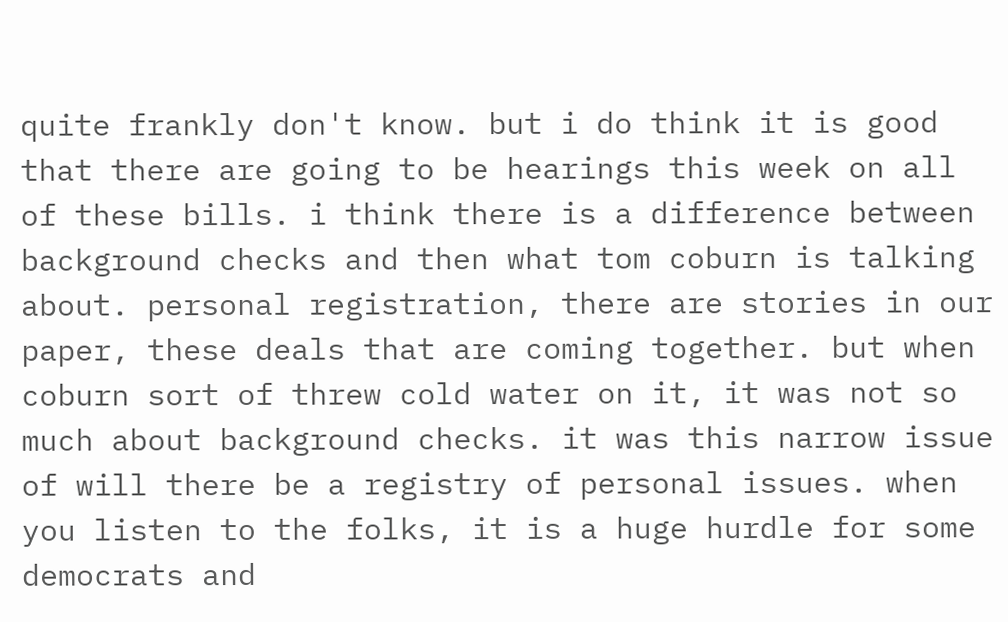quite frankly don't know. but i do think it is good that there are going to be hearings this week on all of these bills. i think there is a difference between background checks and then what tom coburn is talking about. personal registration, there are stories in our paper, these deals that are coming together. but when coburn sort of threw cold water on it, it was not so much about background checks. it was this narrow issue of will there be a registry of personal issues. when you listen to the folks, it is a huge hurdle for some democrats and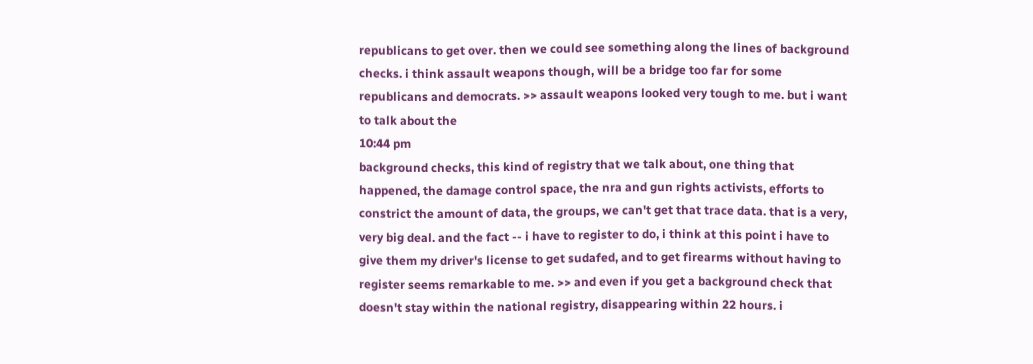republicans to get over. then we could see something along the lines of background checks. i think assault weapons though, will be a bridge too far for some republicans and democrats. >> assault weapons looked very tough to me. but i want to talk about the
10:44 pm
background checks, this kind of registry that we talk about, one thing that happened, the damage control space, the nra and gun rights activists, efforts to constrict the amount of data, the groups, we can't get that trace data. that is a very, very big deal. and the fact -- i have to register to do, i think at this point i have to give them my driver's license to get sudafed, and to get firearms without having to register seems remarkable to me. >> and even if you get a background check that doesn't stay within the national registry, disappearing within 22 hours. i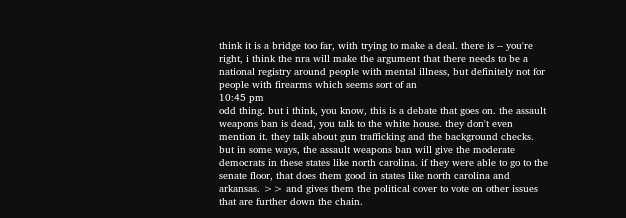think it is a bridge too far, with trying to make a deal. there is -- you're right, i think the nra will make the argument that there needs to be a national registry around people with mental illness, but definitely not for people with firearms which seems sort of an
10:45 pm
odd thing. but i think, you know, this is a debate that goes on. the assault weapons ban is dead, you talk to the white house. they don't even mention it. they talk about gun trafficking and the background checks. but in some ways, the assault weapons ban will give the moderate democrats in these states like north carolina. if they were able to go to the senate floor, that does them good in states like north carolina and arkansas. >> and gives them the political cover to vote on other issues that are further down the chain.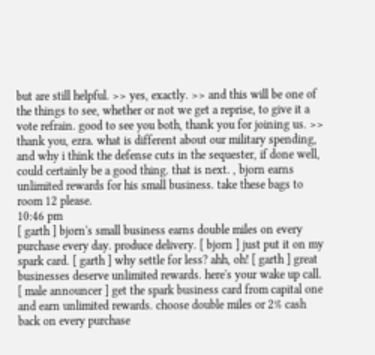but are still helpful. >> yes, exactly. >> and this will be one of the things to see, whether or not we get a reprise, to give it a vote refrain. good to see you both, thank you for joining us. >> thank you, ezra. what is different about our military spending, and why i think the defense cuts in the sequester, if done well, could certainly be a good thing. that is next. , bjorn earns unlimited rewards for his small business. take these bags to room 12 please.
10:46 pm
[ garth ] bjorn's small business earns double miles on every purchase every day. produce delivery. [ bjorn ] just put it on my spark card. [ garth ] why settle for less? ahh, oh! [ garth ] great businesses deserve unlimited rewards. here's your wake up call. [ male announcer ] get the spark business card from capital one and earn unlimited rewards. choose double miles or 2% cash back on every purchase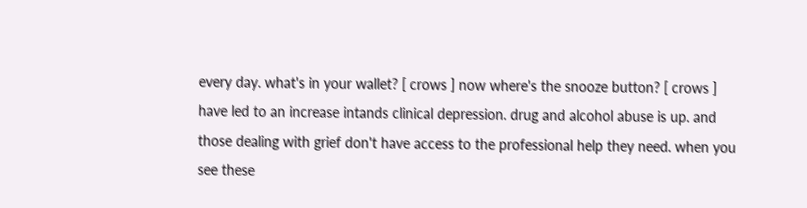every day. what's in your wallet? [ crows ] now where's the snooze button? [ crows ] have led to an increase intands clinical depression. drug and alcohol abuse is up. and those dealing with grief don't have access to the professional help they need. when you see these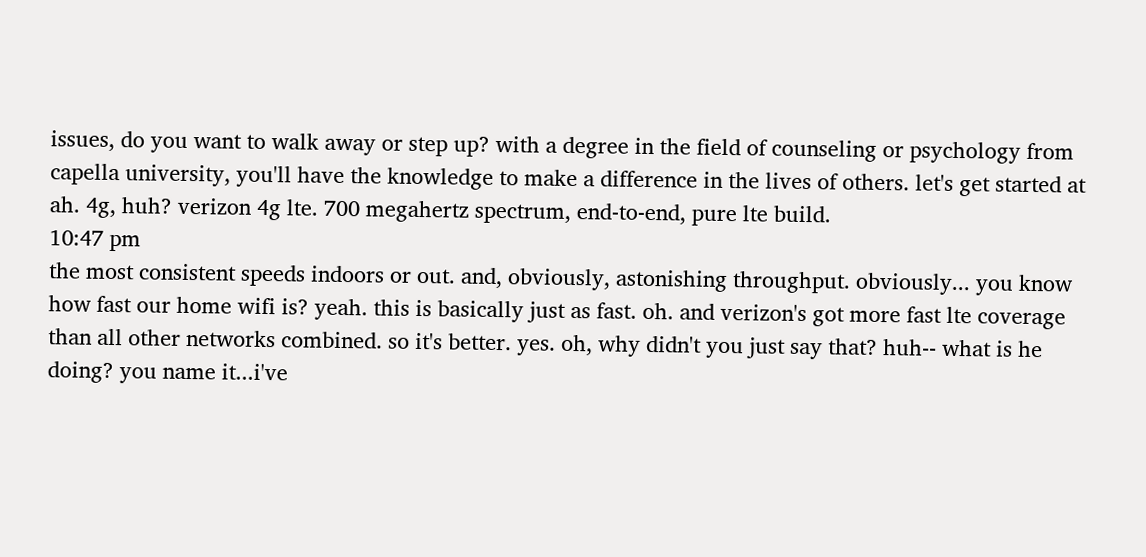issues, do you want to walk away or step up? with a degree in the field of counseling or psychology from capella university, you'll have the knowledge to make a difference in the lives of others. let's get started at ah. 4g, huh? verizon 4g lte. 700 megahertz spectrum, end-to-end, pure lte build.
10:47 pm
the most consistent speeds indoors or out. and, obviously, astonishing throughput. obviously... you know how fast our home wifi is? yeah. this is basically just as fast. oh. and verizon's got more fast lte coverage than all other networks combined. so it's better. yes. oh, why didn't you just say that? huh-- what is he doing? you name it...i've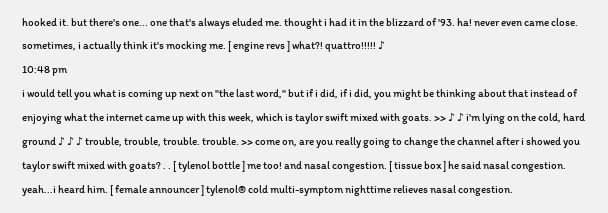hooked it. but there's one... one that's always eluded me. thought i had it in the blizzard of '93. ha! never even came close. sometimes, i actually think it's mocking me. [ engine revs ] what?! quattro!!!!! ♪
10:48 pm
i would tell you what is coming up next on "the last word," but if i did, if i did, you might be thinking about that instead of enjoying what the internet came up with this week, which is taylor swift mixed with goats. >> ♪ ♪ i'm lying on the cold, hard ground ♪ ♪ ♪ trouble, trouble, trouble. trouble. >> come on, are you really going to change the channel after i showed you taylor swift mixed with goats? . . [ tylenol bottle ] me too! and nasal congestion. [ tissue box ] he said nasal congestion. yeah...i heard him. [ female announcer ] tylenol® cold multi-symptom nighttime relieves nasal congestion.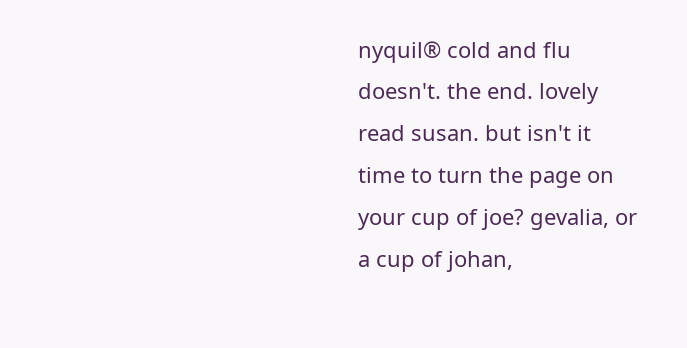nyquil® cold and flu doesn't. the end. lovely read susan. but isn't it time to turn the page on your cup of joe? gevalia, or a cup of johan,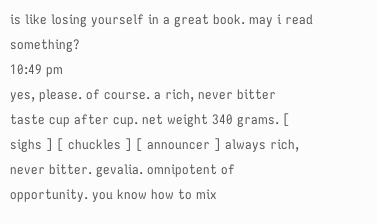is like losing yourself in a great book. may i read something?
10:49 pm
yes, please. of course. a rich, never bitter taste cup after cup. net weight 340 grams. [ sighs ] [ chuckles ] [ announcer ] always rich, never bitter. gevalia. omnipotent of opportunity. you know how to mix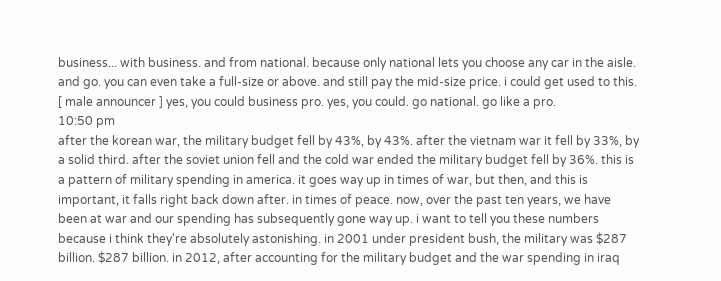business... with business. and from national. because only national lets you choose any car in the aisle. and go. you can even take a full-size or above. and still pay the mid-size price. i could get used to this. [ male announcer ] yes, you could business pro. yes, you could. go national. go like a pro.
10:50 pm
after the korean war, the military budget fell by 43%, by 43%. after the vietnam war it fell by 33%, by a solid third. after the soviet union fell and the cold war ended the military budget fell by 36%. this is a pattern of military spending in america. it goes way up in times of war, but then, and this is important, it falls right back down after. in times of peace. now, over the past ten years, we have been at war and our spending has subsequently gone way up. i want to tell you these numbers because i think they're absolutely astonishing. in 2001 under president bush, the military was $287 billion. $287 billion. in 2012, after accounting for the military budget and the war spending in iraq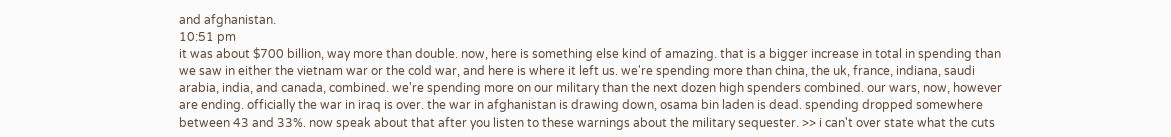and afghanistan.
10:51 pm
it was about $700 billion, way more than double. now, here is something else kind of amazing. that is a bigger increase in total in spending than we saw in either the vietnam war or the cold war, and here is where it left us. we're spending more than china, the uk, france, indiana, saudi arabia, india, and canada, combined. we're spending more on our military than the next dozen high spenders combined. our wars, now, however are ending. officially the war in iraq is over. the war in afghanistan is drawing down, osama bin laden is dead. spending dropped somewhere between 43 and 33%. now speak about that after you listen to these warnings about the military sequester. >> i can't over state what the cuts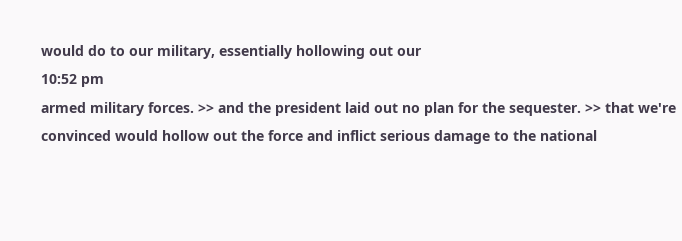would do to our military, essentially hollowing out our
10:52 pm
armed military forces. >> and the president laid out no plan for the sequester. >> that we're convinced would hollow out the force and inflict serious damage to the national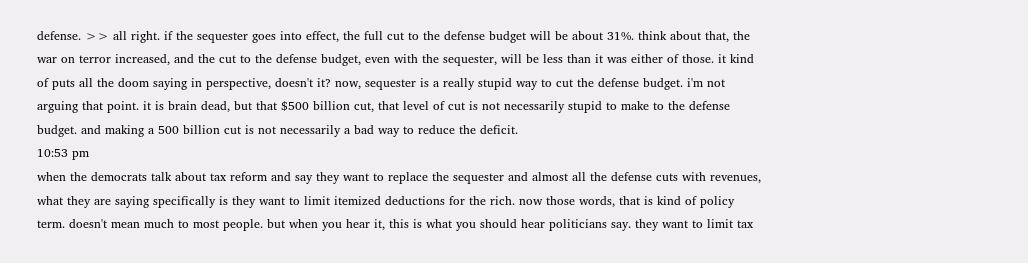defense. >> all right. if the sequester goes into effect, the full cut to the defense budget will be about 31%. think about that, the war on terror increased, and the cut to the defense budget, even with the sequester, will be less than it was either of those. it kind of puts all the doom saying in perspective, doesn't it? now, sequester is a really stupid way to cut the defense budget. i'm not arguing that point. it is brain dead, but that $500 billion cut, that level of cut is not necessarily stupid to make to the defense budget. and making a 500 billion cut is not necessarily a bad way to reduce the deficit.
10:53 pm
when the democrats talk about tax reform and say they want to replace the sequester and almost all the defense cuts with revenues, what they are saying specifically is they want to limit itemized deductions for the rich. now those words, that is kind of policy term. doesn't mean much to most people. but when you hear it, this is what you should hear politicians say. they want to limit tax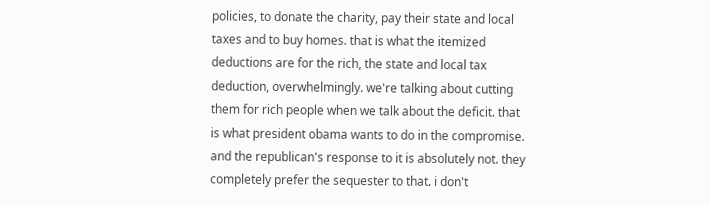policies, to donate the charity, pay their state and local taxes and to buy homes. that is what the itemized deductions are for the rich, the state and local tax deduction, overwhelmingly. we're talking about cutting them for rich people when we talk about the deficit. that is what president obama wants to do in the compromise. and the republican's response to it is absolutely not. they completely prefer the sequester to that. i don't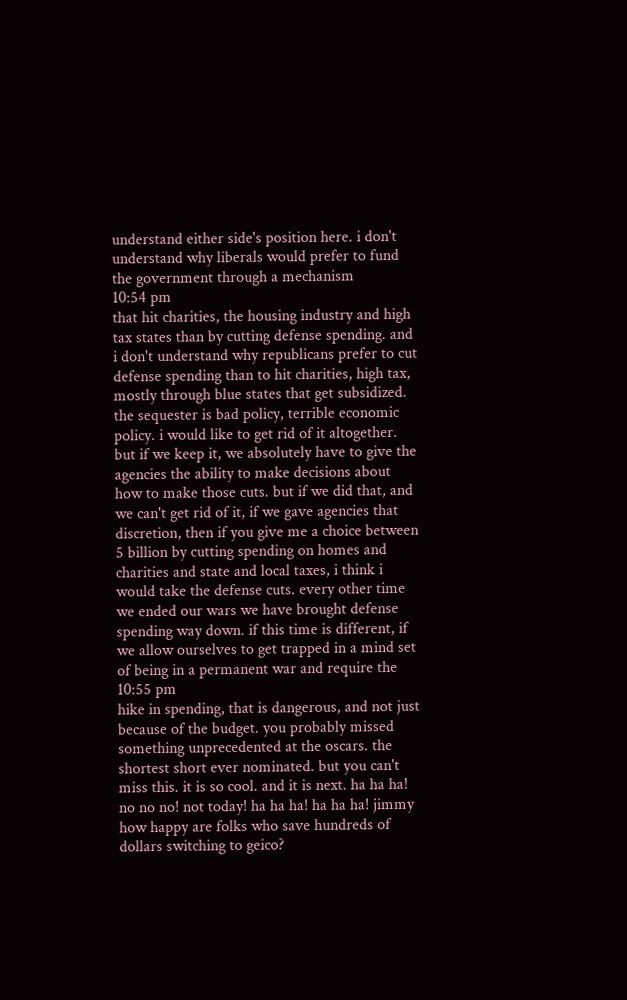understand either side's position here. i don't understand why liberals would prefer to fund the government through a mechanism
10:54 pm
that hit charities, the housing industry and high tax states than by cutting defense spending. and i don't understand why republicans prefer to cut defense spending than to hit charities, high tax, mostly through blue states that get subsidized. the sequester is bad policy, terrible economic policy. i would like to get rid of it altogether. but if we keep it, we absolutely have to give the agencies the ability to make decisions about how to make those cuts. but if we did that, and we can't get rid of it, if we gave agencies that discretion, then if you give me a choice between 5 billion by cutting spending on homes and charities and state and local taxes, i think i would take the defense cuts. every other time we ended our wars we have brought defense spending way down. if this time is different, if we allow ourselves to get trapped in a mind set of being in a permanent war and require the
10:55 pm
hike in spending, that is dangerous, and not just because of the budget. you probably missed something unprecedented at the oscars. the shortest short ever nominated. but you can't miss this. it is so cool. and it is next. ha ha ha! no no no! not today! ha ha ha! ha ha ha! jimmy how happy are folks who save hundreds of dollars switching to geico?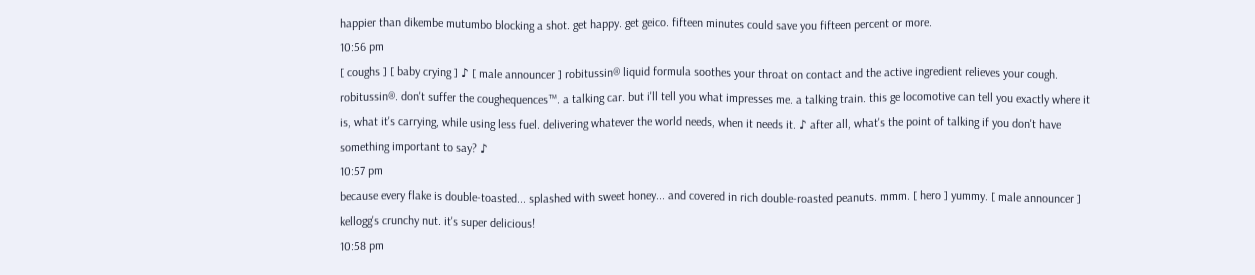happier than dikembe mutumbo blocking a shot. get happy. get geico. fifteen minutes could save you fifteen percent or more.
10:56 pm
[ coughs ] [ baby crying ] ♪ [ male announcer ] robitussin® liquid formula soothes your throat on contact and the active ingredient relieves your cough. robitussin®. don't suffer the coughequences™. a talking car. but i'll tell you what impresses me. a talking train. this ge locomotive can tell you exactly where it is, what it's carrying, while using less fuel. delivering whatever the world needs, when it needs it. ♪ after all, what's the point of talking if you don't have something important to say? ♪
10:57 pm
because every flake is double-toasted... splashed with sweet honey... and covered in rich double-roasted peanuts. mmm. [ hero ] yummy. [ male announcer ] kellogg's crunchy nut. it's super delicious!
10:58 pm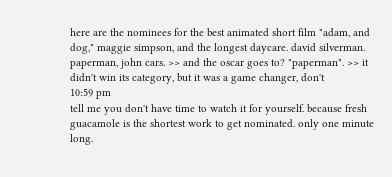here are the nominees for the best animated short film "adam, and dog," maggie simpson, and the longest daycare. david silverman. paperman, john cars. >> and the oscar goes to? "paperman". >> it didn't win its category, but it was a game changer, don't
10:59 pm
tell me you don't have time to watch it for yourself. because fresh guacamole is the shortest work to get nominated. only one minute long.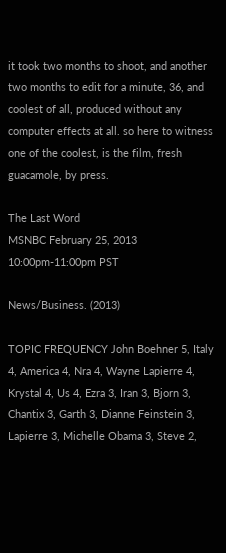it took two months to shoot, and another two months to edit for a minute, 36, and coolest of all, produced without any computer effects at all. so here to witness one of the coolest, is the film, fresh guacamole, by press.

The Last Word
MSNBC February 25, 2013 10:00pm-11:00pm PST

News/Business. (2013)

TOPIC FREQUENCY John Boehner 5, Italy 4, America 4, Nra 4, Wayne Lapierre 4, Krystal 4, Us 4, Ezra 3, Iran 3, Bjorn 3, Chantix 3, Garth 3, Dianne Feinstein 3, Lapierre 3, Michelle Obama 3, Steve 2,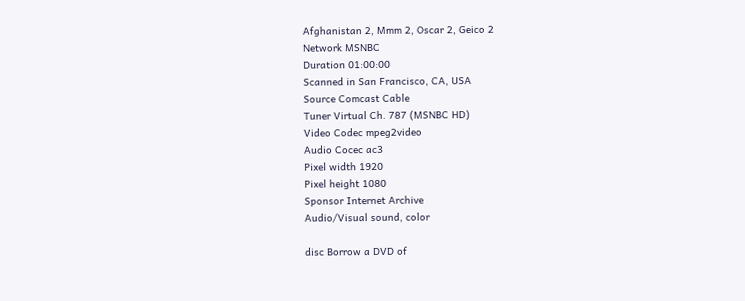Afghanistan 2, Mmm 2, Oscar 2, Geico 2
Network MSNBC
Duration 01:00:00
Scanned in San Francisco, CA, USA
Source Comcast Cable
Tuner Virtual Ch. 787 (MSNBC HD)
Video Codec mpeg2video
Audio Cocec ac3
Pixel width 1920
Pixel height 1080
Sponsor Internet Archive
Audio/Visual sound, color

disc Borrow a DVD of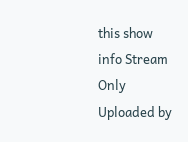this show
info Stream Only
Uploaded by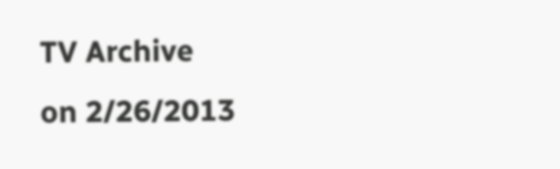TV Archive
on 2/26/2013